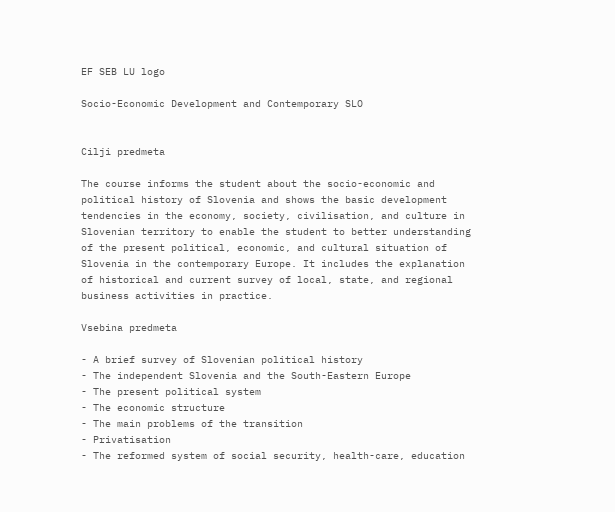EF SEB LU logo

Socio-Economic Development and Contemporary SLO


Cilji predmeta

The course informs the student about the socio-economic and political history of Slovenia and shows the basic development tendencies in the economy, society, civilisation, and culture in Slovenian territory to enable the student to better understanding of the present political, economic, and cultural situation of Slovenia in the contemporary Europe. It includes the explanation of historical and current survey of local, state, and regional business activities in practice.

Vsebina predmeta

- A brief survey of Slovenian political history
- The independent Slovenia and the South-Eastern Europe
- The present political system
- The economic structure
- The main problems of the transition
- Privatisation
- The reformed system of social security, health-care, education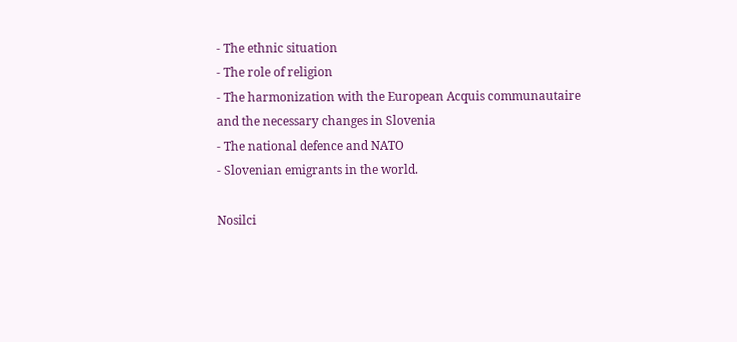- The ethnic situation
- The role of religion
- The harmonization with the European Acquis communautaire and the necessary changes in Slovenia
- The national defence and NATO
- Slovenian emigrants in the world.

Nosilci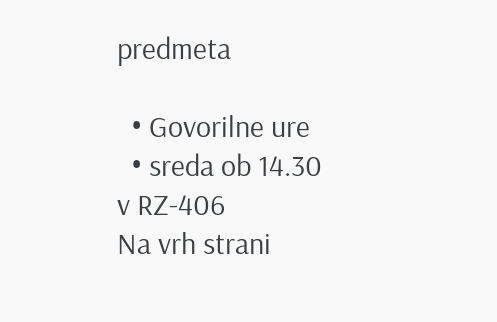predmeta

  • Govorilne ure
  • sreda ob 14.30 v RZ-406
Na vrh strani